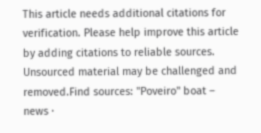This article needs additional citations for verification. Please help improve this article by adding citations to reliable sources. Unsourced material may be challenged and removed.Find sources: "Poveiro" boat – news ·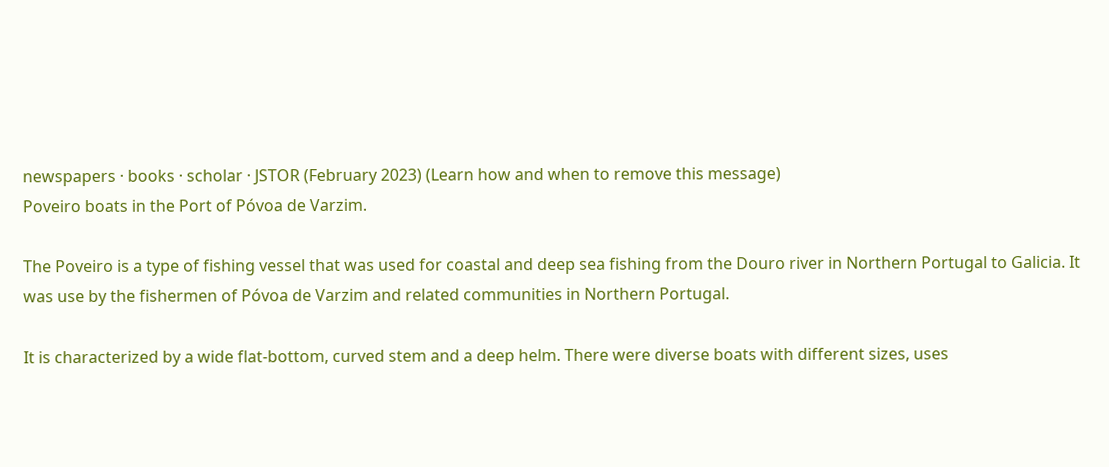newspapers · books · scholar · JSTOR (February 2023) (Learn how and when to remove this message)
Poveiro boats in the Port of Póvoa de Varzim.

The Poveiro is a type of fishing vessel that was used for coastal and deep sea fishing from the Douro river in Northern Portugal to Galicia. It was use by the fishermen of Póvoa de Varzim and related communities in Northern Portugal.

It is characterized by a wide flat-bottom, curved stem and a deep helm. There were diverse boats with different sizes, uses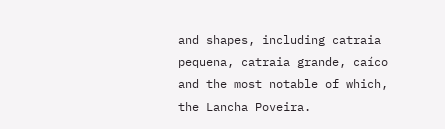and shapes, including catraia pequena, catraia grande, caíco and the most notable of which, the Lancha Poveira.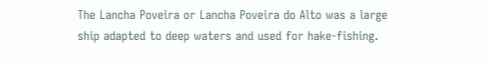The Lancha Poveira or Lancha Poveira do Alto was a large ship adapted to deep waters and used for hake-fishing.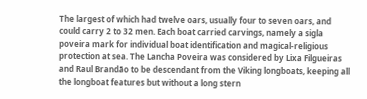The largest of which had twelve oars, usually four to seven oars, and could carry 2 to 32 men. Each boat carried carvings, namely a sigla poveira mark for individual boat identification and magical-religious protection at sea. The Lancha Poveira was considered by Lixa Filgueiras and Raul Brandão to be descendant from the Viking longboats, keeping all the longboat features but without a long stern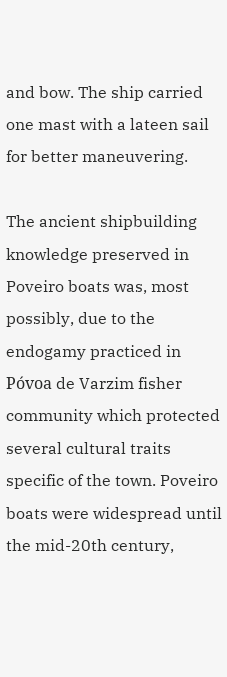and bow. The ship carried one mast with a lateen sail for better maneuvering.

The ancient shipbuilding knowledge preserved in Poveiro boats was, most possibly, due to the endogamy practiced in Póvoa de Varzim fisher community which protected several cultural traits specific of the town. Poveiro boats were widespread until the mid-20th century,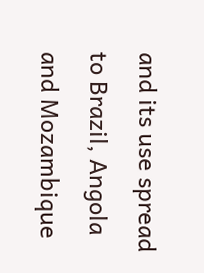and its use spread to Brazil, Angola and Mozambique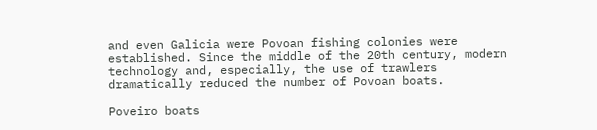and even Galicia were Povoan fishing colonies were established. Since the middle of the 20th century, modern technology and, especially, the use of trawlers dramatically reduced the number of Povoan boats.

Poveiro boats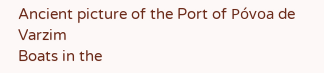Ancient picture of the Port of Póvoa de Varzim
Boats in the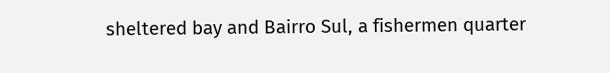sheltered bay and Bairro Sul, a fishermen quarter